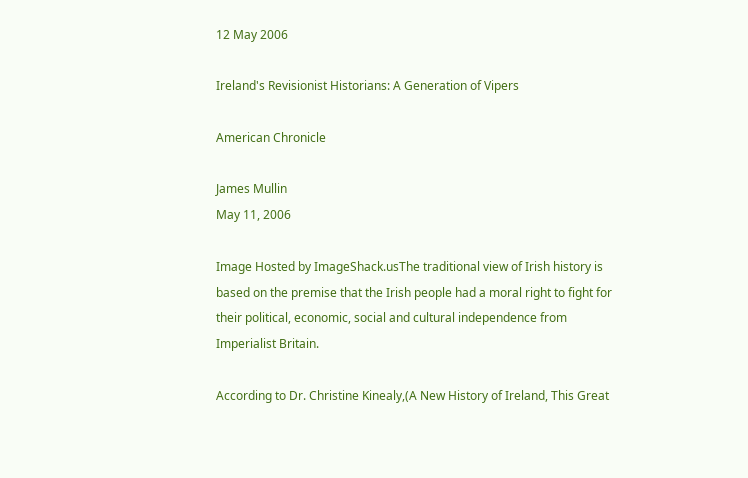12 May 2006

Ireland's Revisionist Historians: A Generation of Vipers

American Chronicle

James Mullin
May 11, 2006

Image Hosted by ImageShack.usThe traditional view of Irish history is based on the premise that the Irish people had a moral right to fight for their political, economic, social and cultural independence from Imperialist Britain.

According to Dr. Christine Kinealy,(A New History of Ireland, This Great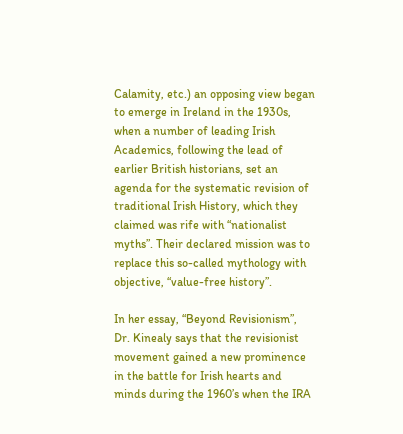Calamity, etc.) an opposing view began to emerge in Ireland in the 1930s, when a number of leading Irish Academics, following the lead of earlier British historians, set an agenda for the systematic revision of traditional Irish History, which they claimed was rife with “nationalist myths”. Their declared mission was to replace this so-called mythology with objective, “value-free history”.

In her essay, “Beyond Revisionism”, Dr. Kinealy says that the revisionist movement gained a new prominence in the battle for Irish hearts and minds during the 1960’s when the IRA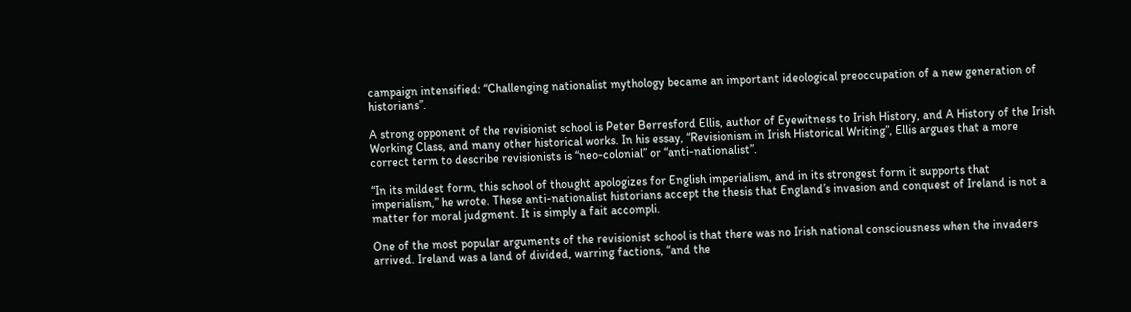campaign intensified: “Challenging nationalist mythology became an important ideological preoccupation of a new generation of historians”.

A strong opponent of the revisionist school is Peter Berresford Ellis, author of Eyewitness to Irish History, and A History of the Irish Working Class, and many other historical works. In his essay, “Revisionism in Irish Historical Writing”, Ellis argues that a more correct term to describe revisionists is “neo-colonial” or “anti-nationalist”.

“In its mildest form, this school of thought apologizes for English imperialism, and in its strongest form it supports that imperialism,” he wrote. These anti-nationalist historians accept the thesis that England’s invasion and conquest of Ireland is not a matter for moral judgment. It is simply a fait accompli.

One of the most popular arguments of the revisionist school is that there was no Irish national consciousness when the invaders arrived. Ireland was a land of divided, warring factions, “and the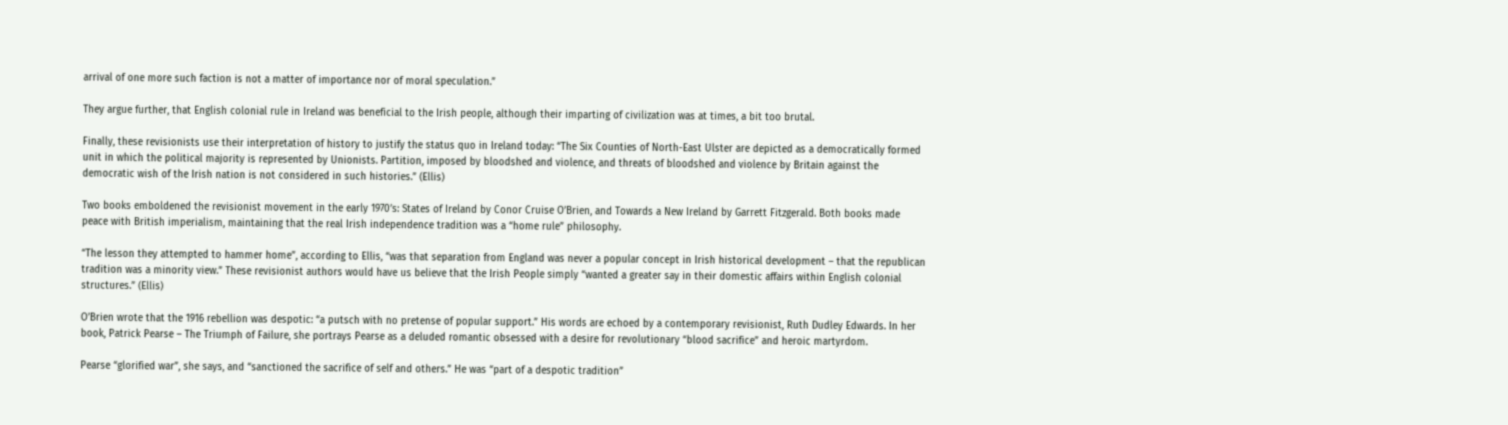arrival of one more such faction is not a matter of importance nor of moral speculation.”

They argue further, that English colonial rule in Ireland was beneficial to the Irish people, although their imparting of civilization was at times, a bit too brutal.

Finally, these revisionists use their interpretation of history to justify the status quo in Ireland today: “The Six Counties of North-East Ulster are depicted as a democratically formed unit in which the political majority is represented by Unionists. Partition, imposed by bloodshed and violence, and threats of bloodshed and violence by Britain against the democratic wish of the Irish nation is not considered in such histories.” (Ellis)

Two books emboldened the revisionist movement in the early 1970’s: States of Ireland by Conor Cruise O’Brien, and Towards a New Ireland by Garrett Fitzgerald. Both books made peace with British imperialism, maintaining that the real Irish independence tradition was a “home rule” philosophy.

“The lesson they attempted to hammer home”, according to Ellis, “was that separation from England was never a popular concept in Irish historical development – that the republican tradition was a minority view.” These revisionist authors would have us believe that the Irish People simply “wanted a greater say in their domestic affairs within English colonial structures.” (Ellis)

O’Brien wrote that the 1916 rebellion was despotic: “a putsch with no pretense of popular support.” His words are echoed by a contemporary revisionist, Ruth Dudley Edwards. In her book, Patrick Pearse – The Triumph of Failure, she portrays Pearse as a deluded romantic obsessed with a desire for revolutionary “blood sacrifice” and heroic martyrdom.

Pearse “glorified war”, she says, and “sanctioned the sacrifice of self and others.” He was “part of a despotic tradition”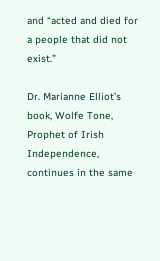and “acted and died for a people that did not exist.”

Dr. Marianne Elliot’s book, Wolfe Tone, Prophet of Irish Independence, continues in the same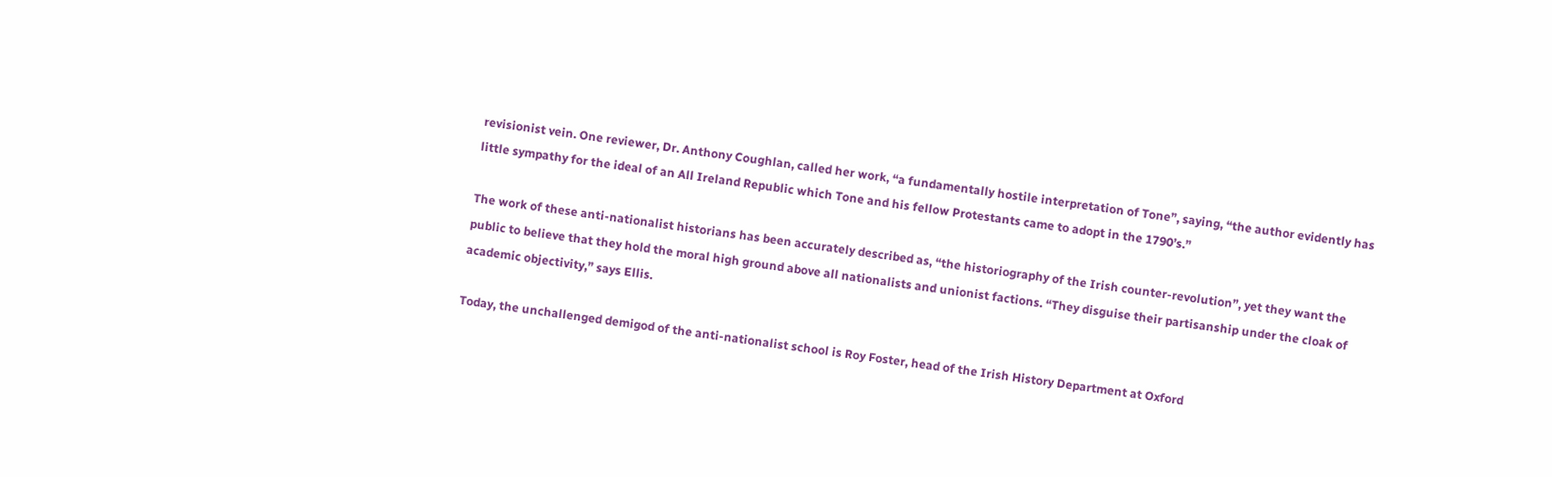revisionist vein. One reviewer, Dr. Anthony Coughlan, called her work, “a fundamentally hostile interpretation of Tone”, saying, “the author evidently has little sympathy for the ideal of an All Ireland Republic which Tone and his fellow Protestants came to adopt in the 1790’s.”

The work of these anti-nationalist historians has been accurately described as, “the historiography of the Irish counter-revolution”, yet they want the public to believe that they hold the moral high ground above all nationalists and unionist factions. “They disguise their partisanship under the cloak of academic objectivity,” says Ellis.

Today, the unchallenged demigod of the anti-nationalist school is Roy Foster, head of the Irish History Department at Oxford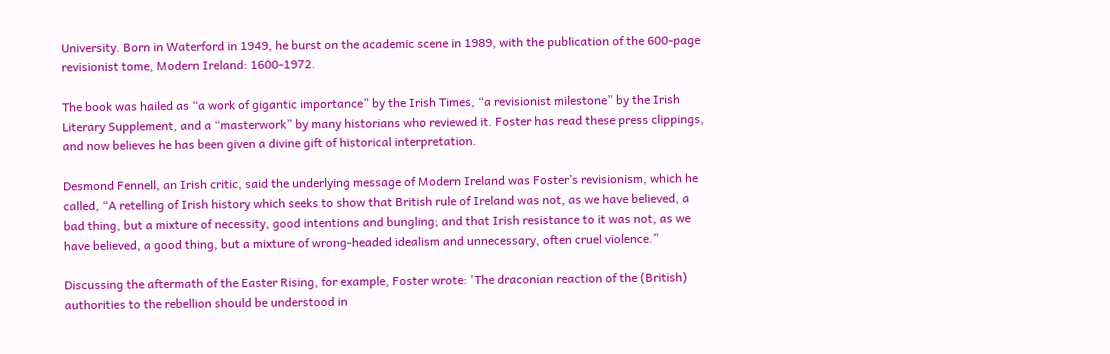University. Born in Waterford in 1949, he burst on the academic scene in 1989, with the publication of the 600-page revisionist tome, Modern Ireland: 1600-1972.

The book was hailed as “a work of gigantic importance” by the Irish Times, “a revisionist milestone” by the Irish Literary Supplement, and a “masterwork” by many historians who reviewed it. Foster has read these press clippings, and now believes he has been given a divine gift of historical interpretation.

Desmond Fennell, an Irish critic, said the underlying message of Modern Ireland was Foster’s revisionism, which he called, “A retelling of Irish history which seeks to show that British rule of Ireland was not, as we have believed, a bad thing, but a mixture of necessity, good intentions and bungling; and that Irish resistance to it was not, as we have believed, a good thing, but a mixture of wrong-headed idealism and unnecessary, often cruel violence.”

Discussing the aftermath of the Easter Rising, for example, Foster wrote: 'The draconian reaction of the (British) authorities to the rebellion should be understood in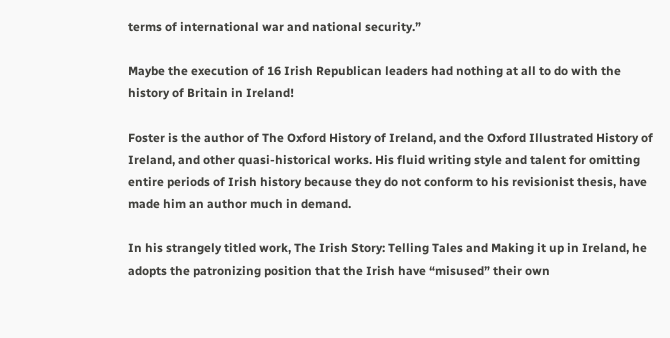terms of international war and national security.”

Maybe the execution of 16 Irish Republican leaders had nothing at all to do with the history of Britain in Ireland!

Foster is the author of The Oxford History of Ireland, and the Oxford Illustrated History of Ireland, and other quasi-historical works. His fluid writing style and talent for omitting entire periods of Irish history because they do not conform to his revisionist thesis, have made him an author much in demand.

In his strangely titled work, The Irish Story: Telling Tales and Making it up in Ireland, he adopts the patronizing position that the Irish have “misused” their own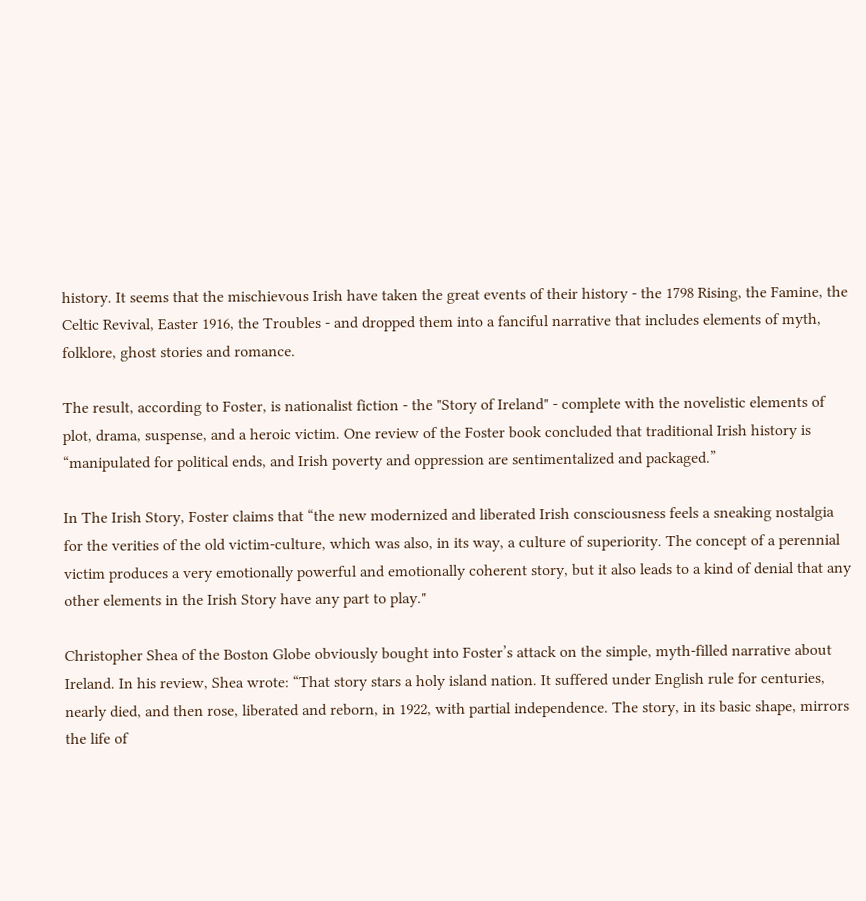history. It seems that the mischievous Irish have taken the great events of their history - the 1798 Rising, the Famine, the Celtic Revival, Easter 1916, the Troubles - and dropped them into a fanciful narrative that includes elements of myth, folklore, ghost stories and romance.

The result, according to Foster, is nationalist fiction - the "Story of Ireland" - complete with the novelistic elements of plot, drama, suspense, and a heroic victim. One review of the Foster book concluded that traditional Irish history is “manipulated for political ends, and Irish poverty and oppression are sentimentalized and packaged.”

In The Irish Story, Foster claims that “the new modernized and liberated Irish consciousness feels a sneaking nostalgia for the verities of the old victim-culture, which was also, in its way, a culture of superiority. The concept of a perennial victim produces a very emotionally powerful and emotionally coherent story, but it also leads to a kind of denial that any other elements in the Irish Story have any part to play."

Christopher Shea of the Boston Globe obviously bought into Foster’s attack on the simple, myth-filled narrative about Ireland. In his review, Shea wrote: “That story stars a holy island nation. It suffered under English rule for centuries, nearly died, and then rose, liberated and reborn, in 1922, with partial independence. The story, in its basic shape, mirrors the life of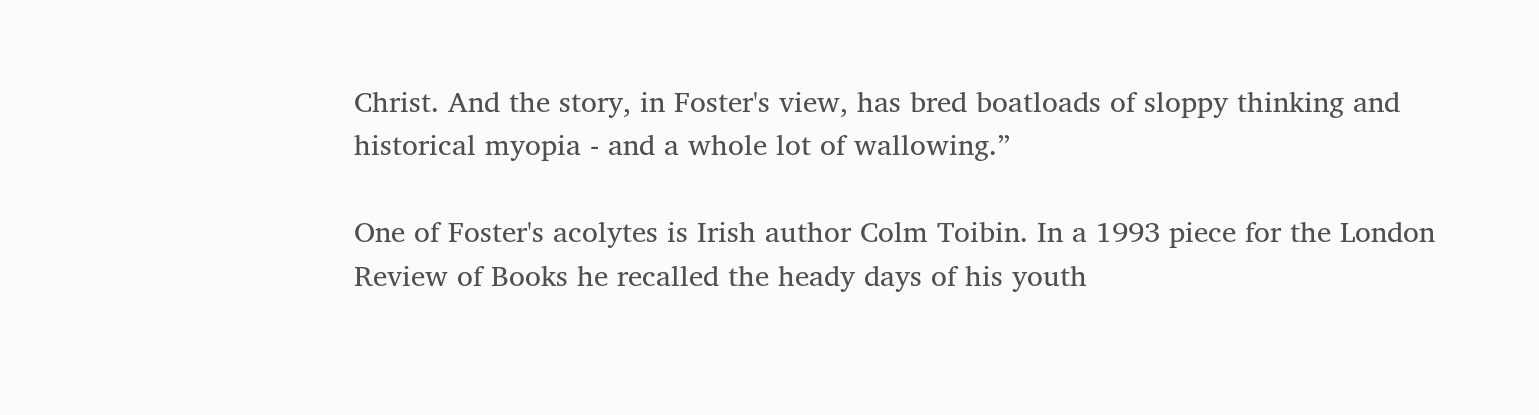Christ. And the story, in Foster's view, has bred boatloads of sloppy thinking and historical myopia - and a whole lot of wallowing.”

One of Foster's acolytes is Irish author Colm Toibin. In a 1993 piece for the London Review of Books he recalled the heady days of his youth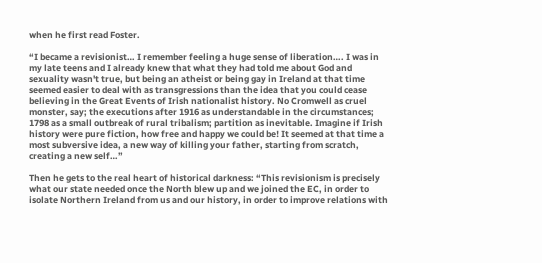when he first read Foster.

“I became a revisionist… I remember feeling a huge sense of liberation…. I was in my late teens and I already knew that what they had told me about God and sexuality wasn't true, but being an atheist or being gay in Ireland at that time seemed easier to deal with as transgressions than the idea that you could cease believing in the Great Events of Irish nationalist history. No Cromwell as cruel monster, say; the executions after 1916 as understandable in the circumstances; 1798 as a small outbreak of rural tribalism; partition as inevitable. Imagine if Irish history were pure fiction, how free and happy we could be! It seemed at that time a most subversive idea, a new way of killing your father, starting from scratch, creating a new self…”

Then he gets to the real heart of historical darkness: “This revisionism is precisely what our state needed once the North blew up and we joined the EC, in order to isolate Northern Ireland from us and our history, in order to improve relations with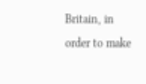Britain, in order to make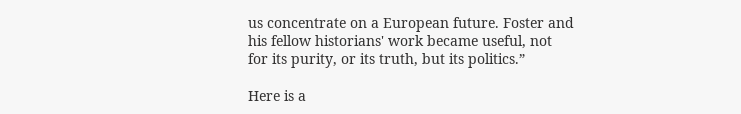us concentrate on a European future. Foster and his fellow historians' work became useful, not for its purity, or its truth, but its politics.”

Here is a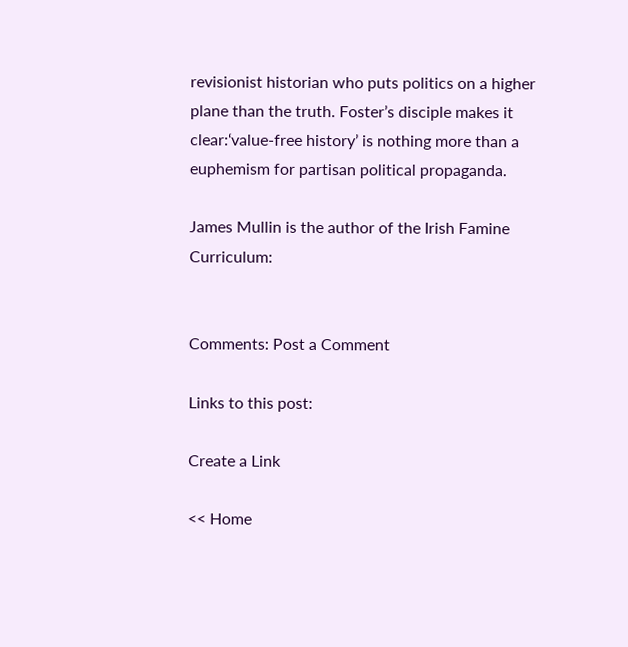revisionist historian who puts politics on a higher plane than the truth. Foster’s disciple makes it clear:‘value-free history’ is nothing more than a euphemism for partisan political propaganda.

James Mullin is the author of the Irish Famine Curriculum:


Comments: Post a Comment

Links to this post:

Create a Link

<< Home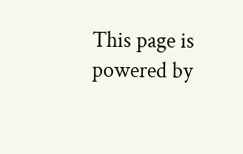This page is powered by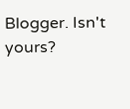Blogger. Isn't yours?